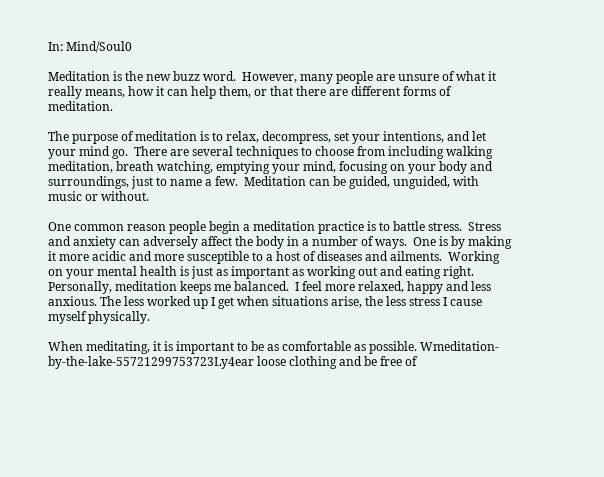In: Mind/Soul0

Meditation is the new buzz word.  However, many people are unsure of what it really means, how it can help them, or that there are different forms of meditation.

The purpose of meditation is to relax, decompress, set your intentions, and let your mind go.  There are several techniques to choose from including walking meditation, breath watching, emptying your mind, focusing on your body and surroundings, just to name a few.  Meditation can be guided, unguided, with music or without.

One common reason people begin a meditation practice is to battle stress.  Stress and anxiety can adversely affect the body in a number of ways.  One is by making it more acidic and more susceptible to a host of diseases and ailments.  Working on your mental health is just as important as working out and eating right. Personally, meditation keeps me balanced.  I feel more relaxed, happy and less anxious. The less worked up I get when situations arise, the less stress I cause myself physically.

When meditating, it is important to be as comfortable as possible. Wmeditation-by-the-lake-55721299753723Ly4ear loose clothing and be free of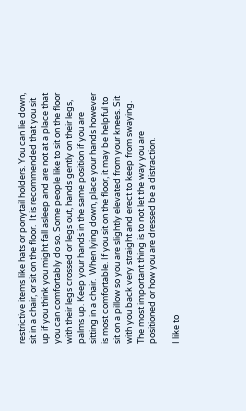restrictive items like hats or ponytail holders. You can lie down, sit in a chair, or sit on the floor.  It is recommended that you sit up if you think you might fall asleep and are not at a place that you can comfortably do so. Some people like to sit on the floor with their legs crossed or legs out, hands gently on their legs, palms up. Keep your hands in the same position if you are sitting in a chair.  When lying down, place your hands however is most comfortable. If you sit on the floor, it may be helpful to sit on a pillow so you are slightly elevated from your knees. Sit with you back very straight and erect to keep from swaying. The most important thing is to not let the way you are positioned or how you are dressed be a distraction.

I like to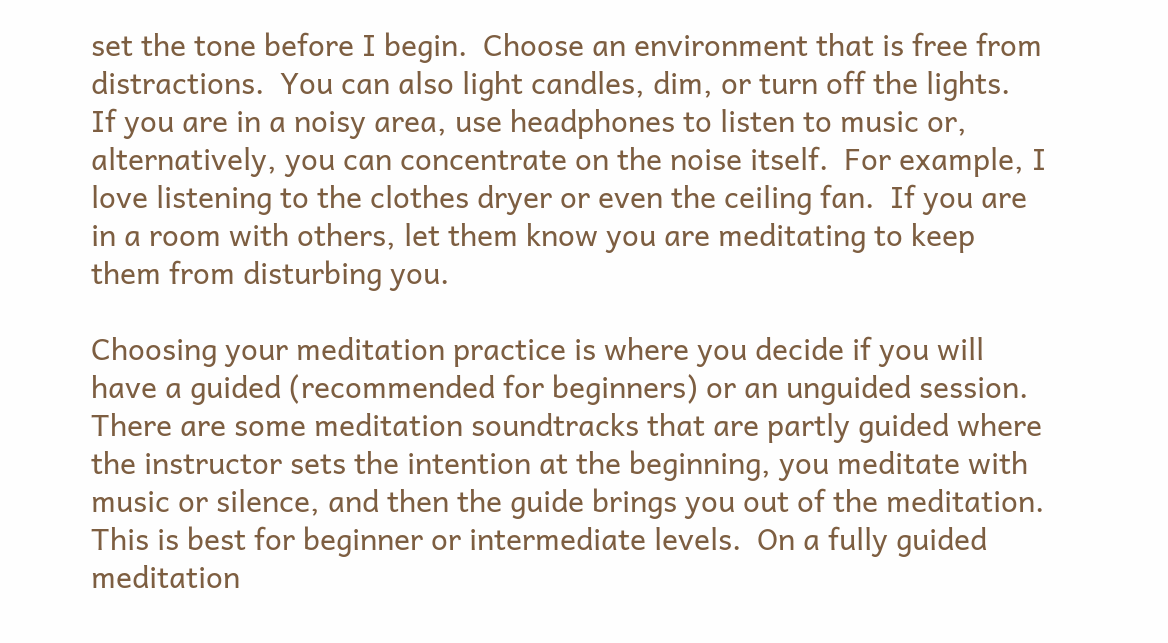set the tone before I begin.  Choose an environment that is free from distractions.  You can also light candles, dim, or turn off the lights.  If you are in a noisy area, use headphones to listen to music or, alternatively, you can concentrate on the noise itself.  For example, I love listening to the clothes dryer or even the ceiling fan.  If you are in a room with others, let them know you are meditating to keep them from disturbing you.

Choosing your meditation practice is where you decide if you will have a guided (recommended for beginners) or an unguided session.  There are some meditation soundtracks that are partly guided where the instructor sets the intention at the beginning, you meditate with music or silence, and then the guide brings you out of the meditation.  This is best for beginner or intermediate levels.  On a fully guided meditation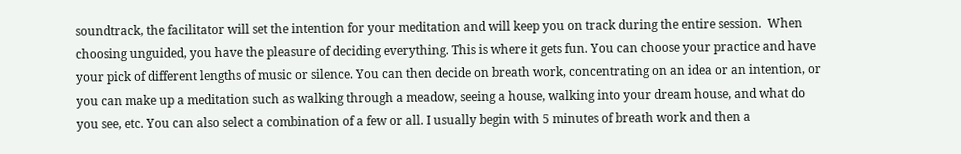soundtrack, the facilitator will set the intention for your meditation and will keep you on track during the entire session.  When choosing unguided, you have the pleasure of deciding everything. This is where it gets fun. You can choose your practice and have your pick of different lengths of music or silence. You can then decide on breath work, concentrating on an idea or an intention, or you can make up a meditation such as walking through a meadow, seeing a house, walking into your dream house, and what do you see, etc. You can also select a combination of a few or all. I usually begin with 5 minutes of breath work and then a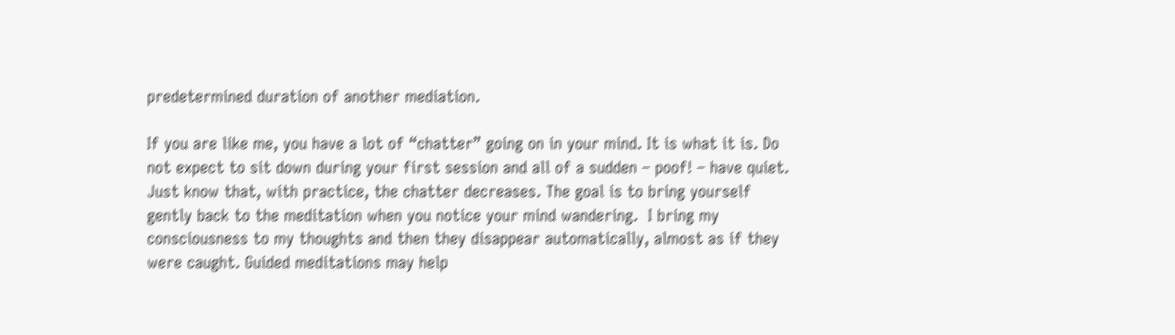predetermined duration of another mediation.

If you are like me, you have a lot of “chatter” going on in your mind. It is what it is. Do not expect to sit down during your first session and all of a sudden – poof! – have quiet.  Just know that, with practice, the chatter decreases. The goal is to bring yourself gently back to the meditation when you notice your mind wandering.  I bring my consciousness to my thoughts and then they disappear automatically, almost as if they were caught. Guided meditations may help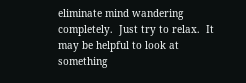eliminate mind wandering completely.  Just try to relax.  It may be helpful to look at something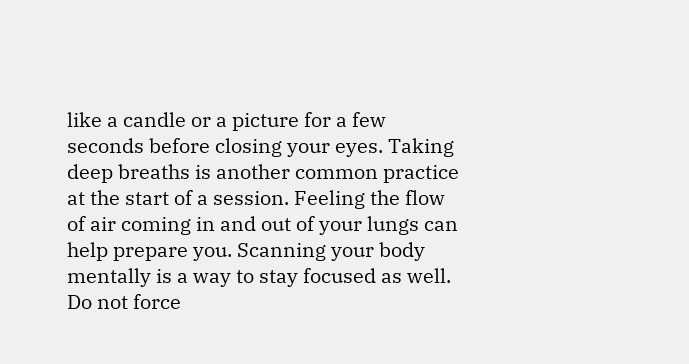like a candle or a picture for a few seconds before closing your eyes. Taking deep breaths is another common practice at the start of a session. Feeling the flow of air coming in and out of your lungs can help prepare you. Scanning your body mentally is a way to stay focused as well. Do not force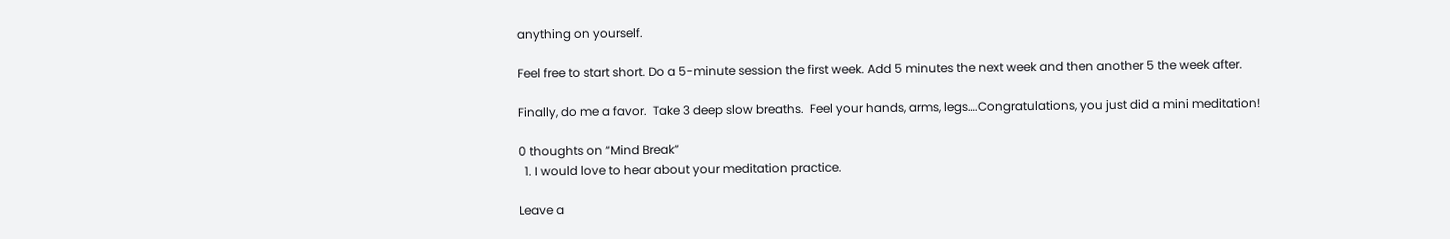anything on yourself.

Feel free to start short. Do a 5-minute session the first week. Add 5 minutes the next week and then another 5 the week after.

Finally, do me a favor.  Take 3 deep slow breaths.  Feel your hands, arms, legs….Congratulations, you just did a mini meditation!

0 thoughts on “Mind Break”
  1. I would love to hear about your meditation practice.

Leave a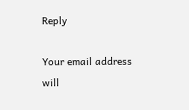Reply

Your email address will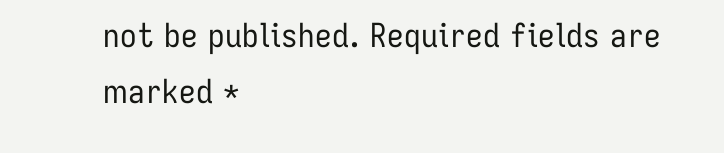not be published. Required fields are marked *